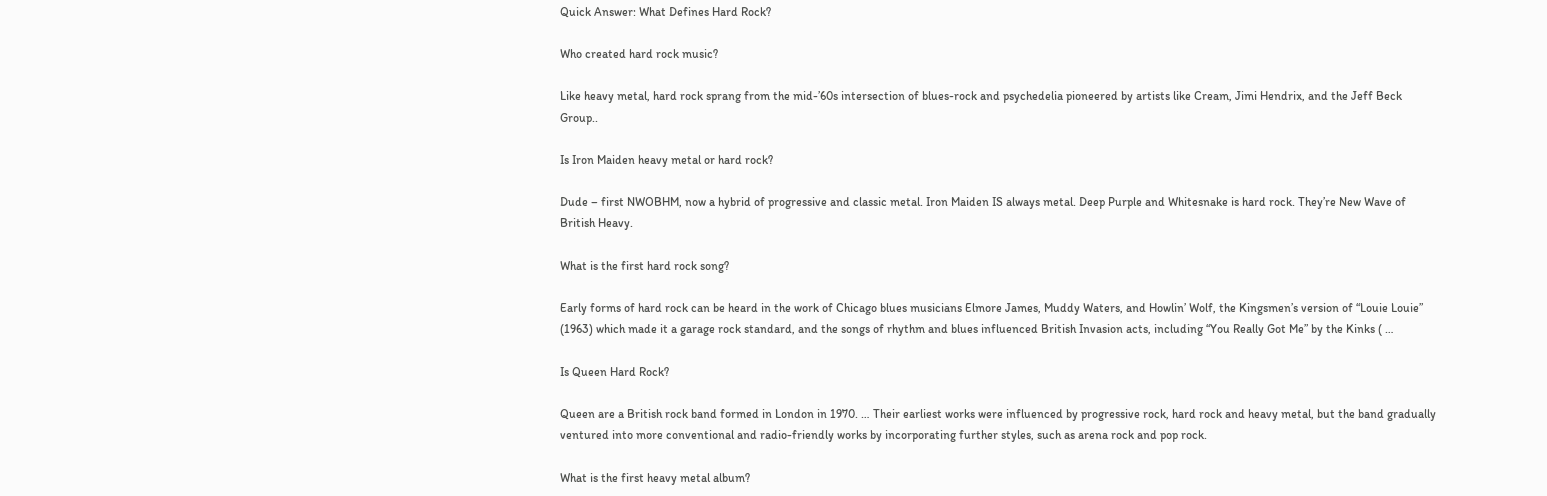Quick Answer: What Defines Hard Rock?

Who created hard rock music?

Like heavy metal, hard rock sprang from the mid-’60s intersection of blues-rock and psychedelia pioneered by artists like Cream, Jimi Hendrix, and the Jeff Beck Group..

Is Iron Maiden heavy metal or hard rock?

Dude – first NWOBHM, now a hybrid of progressive and classic metal. Iron Maiden IS always metal. Deep Purple and Whitesnake is hard rock. They’re New Wave of British Heavy.

What is the first hard rock song?

Early forms of hard rock can be heard in the work of Chicago blues musicians Elmore James, Muddy Waters, and Howlin’ Wolf, the Kingsmen’s version of “Louie Louie” (1963) which made it a garage rock standard, and the songs of rhythm and blues influenced British Invasion acts, including “You Really Got Me” by the Kinks ( …

Is Queen Hard Rock?

Queen are a British rock band formed in London in 1970. … Their earliest works were influenced by progressive rock, hard rock and heavy metal, but the band gradually ventured into more conventional and radio-friendly works by incorporating further styles, such as arena rock and pop rock.

What is the first heavy metal album?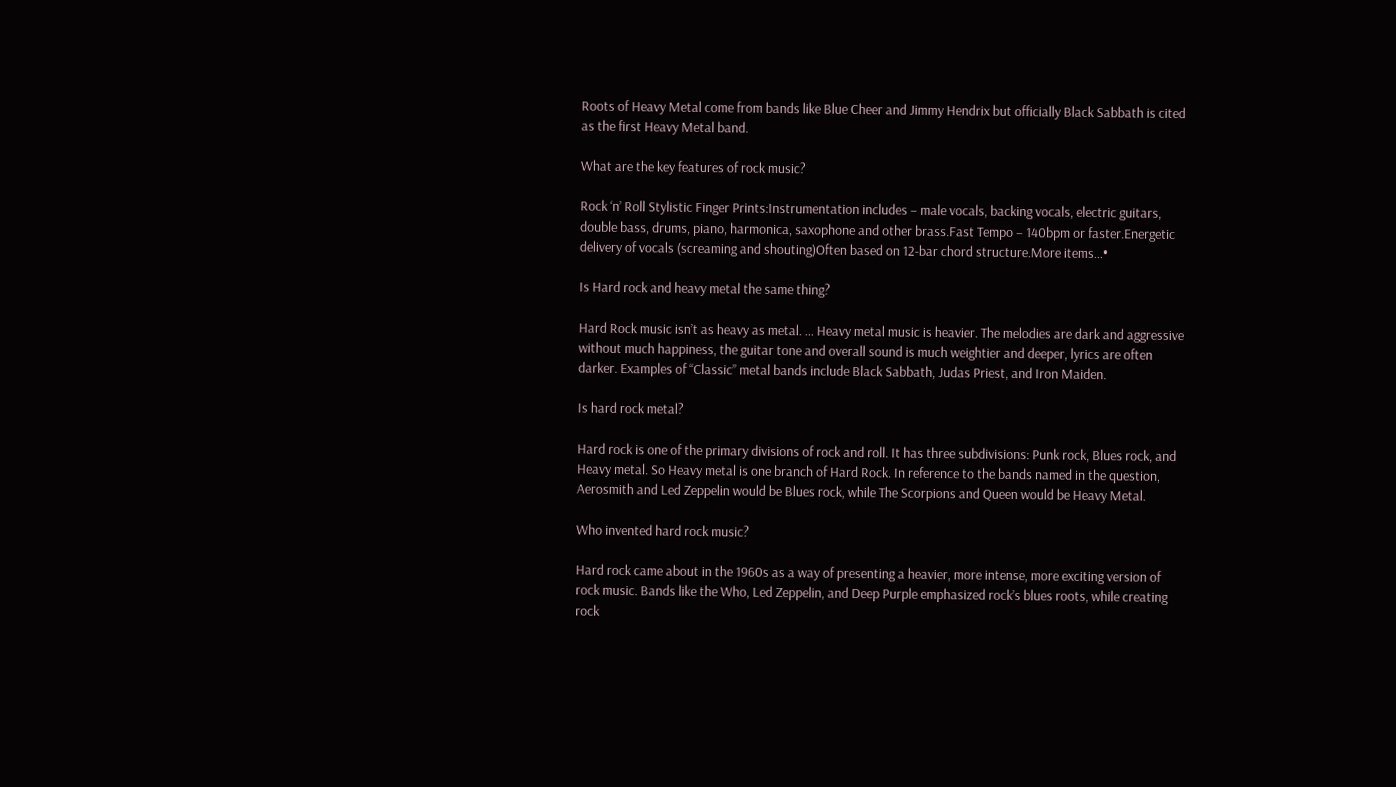Roots of Heavy Metal come from bands like Blue Cheer and Jimmy Hendrix but officially Black Sabbath is cited as the first Heavy Metal band.

What are the key features of rock music?

Rock ‘n’ Roll Stylistic Finger Prints:Instrumentation includes – male vocals, backing vocals, electric guitars, double bass, drums, piano, harmonica, saxophone and other brass.Fast Tempo – 140bpm or faster.Energetic delivery of vocals (screaming and shouting)Often based on 12-bar chord structure.More items…•

Is Hard rock and heavy metal the same thing?

Hard Rock music isn’t as heavy as metal. … Heavy metal music is heavier. The melodies are dark and aggressive without much happiness, the guitar tone and overall sound is much weightier and deeper, lyrics are often darker. Examples of “Classic” metal bands include Black Sabbath, Judas Priest, and Iron Maiden.

Is hard rock metal?

Hard rock is one of the primary divisions of rock and roll. It has three subdivisions: Punk rock, Blues rock, and Heavy metal. So Heavy metal is one branch of Hard Rock. In reference to the bands named in the question, Aerosmith and Led Zeppelin would be Blues rock, while The Scorpions and Queen would be Heavy Metal.

Who invented hard rock music?

Hard rock came about in the 1960s as a way of presenting a heavier, more intense, more exciting version of rock music. Bands like the Who, Led Zeppelin, and Deep Purple emphasized rock’s blues roots, while creating rock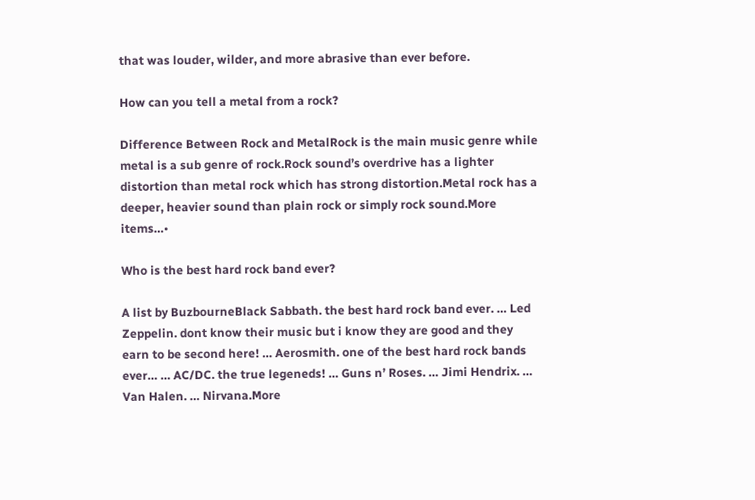that was louder, wilder, and more abrasive than ever before.

How can you tell a metal from a rock?

Difference Between Rock and MetalRock is the main music genre while metal is a sub genre of rock.Rock sound’s overdrive has a lighter distortion than metal rock which has strong distortion.Metal rock has a deeper, heavier sound than plain rock or simply rock sound.More items…•

Who is the best hard rock band ever?

A list by BuzbourneBlack Sabbath. the best hard rock band ever. … Led Zeppelin. dont know their music but i know they are good and they earn to be second here! … Aerosmith. one of the best hard rock bands ever… … AC/DC. the true legeneds! … Guns n’ Roses. … Jimi Hendrix. … Van Halen. … Nirvana.More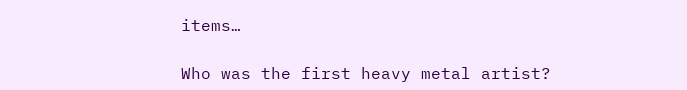items…

Who was the first heavy metal artist?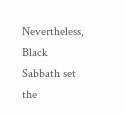Nevertheless, Black Sabbath set the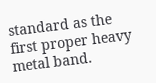standard as the first proper heavy metal band.